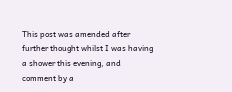This post was amended after further thought whilst I was having a shower this evening, and comment by a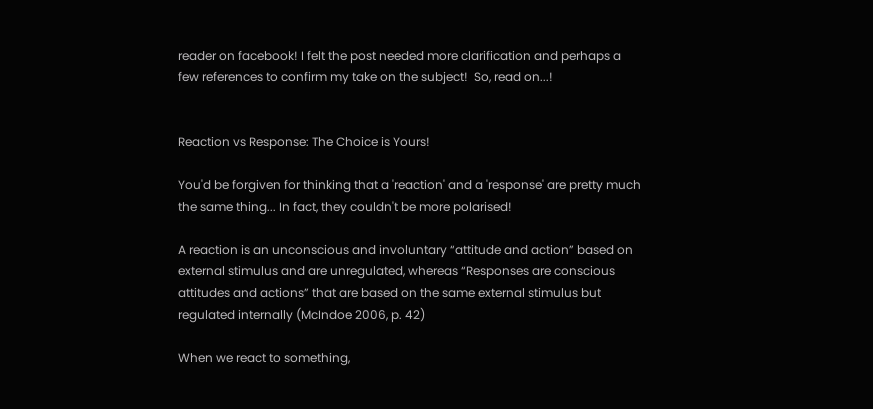reader on facebook! I felt the post needed more clarification and perhaps a few references to confirm my take on the subject!  So, read on...!


Reaction vs Response: The Choice is Yours!

You'd be forgiven for thinking that a 'reaction' and a 'response' are pretty much the same thing... In fact, they couldn't be more polarised!

A reaction is an unconscious and involuntary “attitude and action” based on external stimulus and are unregulated, whereas “Responses are conscious attitudes and actions” that are based on the same external stimulus but regulated internally (McIndoe 2006, p. 42)

When we react to something,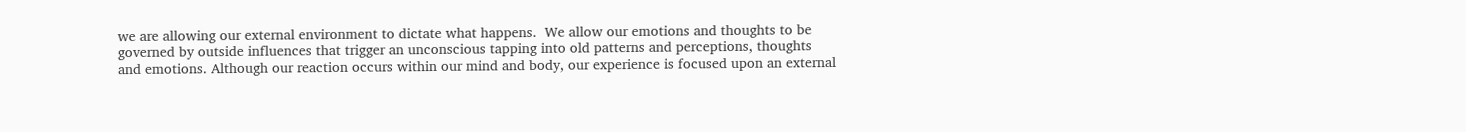we are allowing our external environment to dictate what happens.  We allow our emotions and thoughts to be governed by outside influences that trigger an unconscious tapping into old patterns and perceptions, thoughts and emotions. Although our reaction occurs within our mind and body, our experience is focused upon an external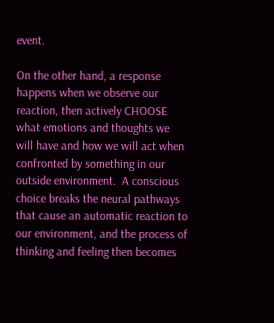event.

On the other hand, a response happens when we observe our reaction, then actively CHOOSE what emotions and thoughts we will have and how we will act when confronted by something in our outside environment.  A conscious choice breaks the neural pathways that cause an automatic reaction to our environment, and the process of thinking and feeling then becomes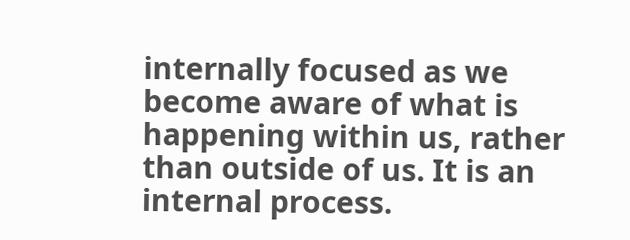internally focused as we become aware of what is happening within us, rather than outside of us. It is an internal process.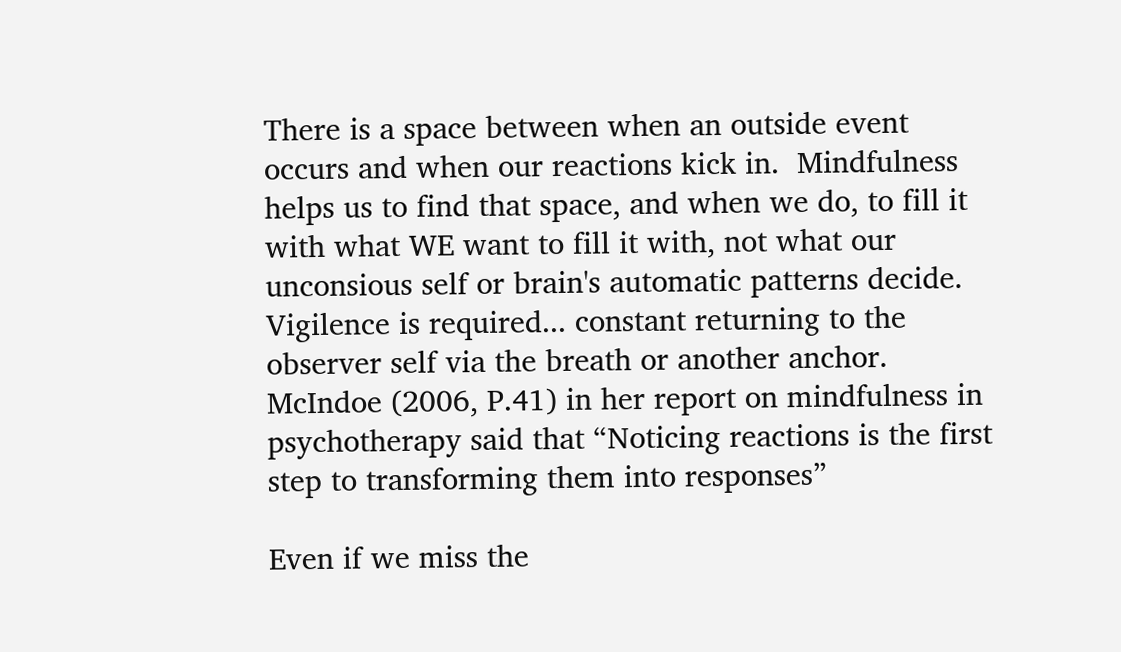There is a space between when an outside event occurs and when our reactions kick in.  Mindfulness helps us to find that space, and when we do, to fill it with what WE want to fill it with, not what our unconsious self or brain's automatic patterns decide. Vigilence is required... constant returning to the observer self via the breath or another anchor.  McIndoe (2006, P.41) in her report on mindfulness in psychotherapy said that “Noticing reactions is the first step to transforming them into responses”

Even if we miss the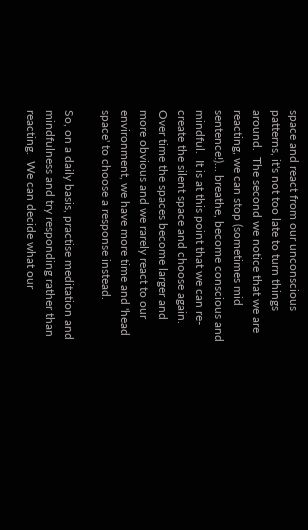space and react from our unconscious patterns, it's not too late to turn things around.  The second we notice that we are reacting, we can stop (sometimes mid sentence!)... breathe, become conscious and mindful.  It is at this point that we can re-create the silent space and choose again.  Over time the spaces become larger and more obvious and we rarely react to our environment, we have more time and 'head space' to choose a response instead.

So, on a daily basis, practise meditation and mindfulness and try responding rather than reacting.  We can decide what our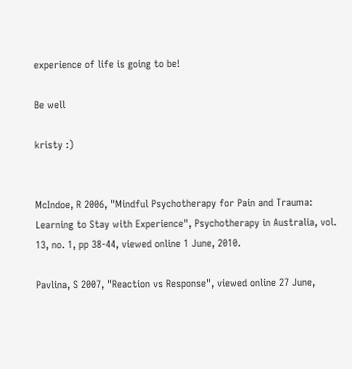experience of life is going to be!

Be well

kristy :)


McIndoe, R 2006, "Mindful Psychotherapy for Pain and Trauma: Learning to Stay with Experience", Psychotherapy in Australia, vol. 13, no. 1, pp 38-44, viewed online 1 June, 2010.

Pavlina, S 2007, "Reaction vs Response", viewed online 27 June,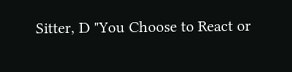Sitter, D "You Choose to React or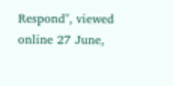Respond", viewed online 27 June,